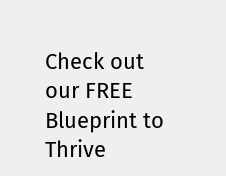Check out our FREE Blueprint to Thrive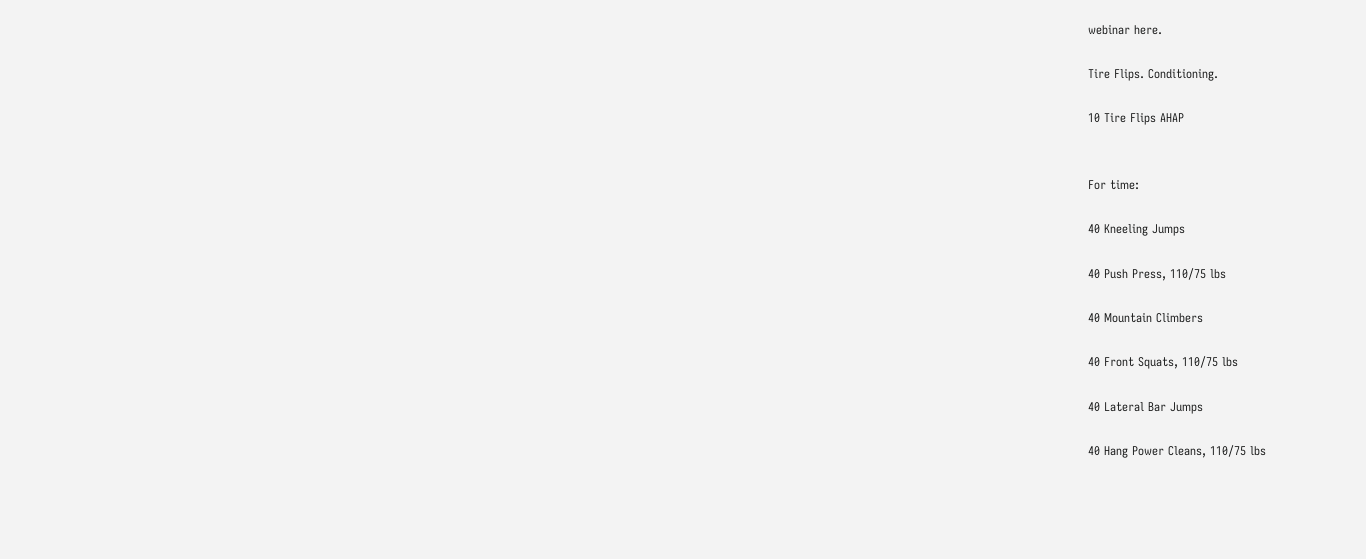webinar here.

Tire Flips. Conditioning.

10 Tire Flips AHAP


For time:

40 Kneeling Jumps

40 Push Press, 110/75 lbs

40 Mountain Climbers

40 Front Squats, 110/75 lbs

40 Lateral Bar Jumps

40 Hang Power Cleans, 110/75 lbs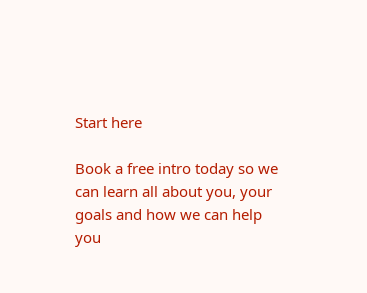Start here

Book a free intro today so we can learn all about you, your goals and how we can help you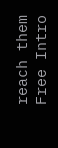reach them
Free Intro